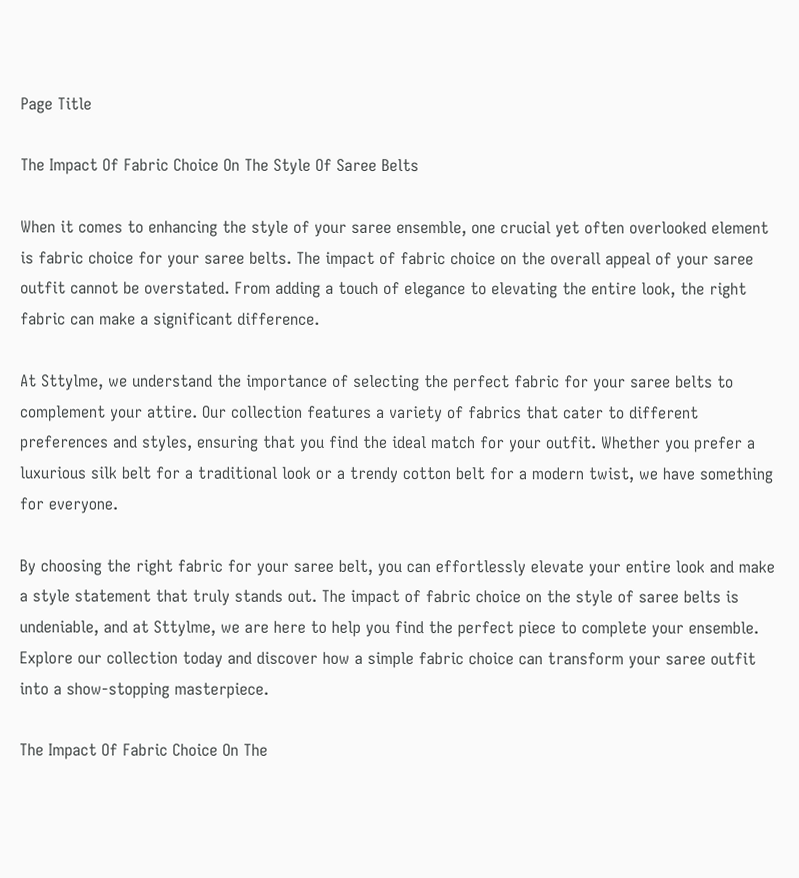Page Title

The Impact Of Fabric Choice On The Style Of Saree Belts

When it comes to enhancing the style of your saree ensemble, one crucial yet often overlooked element is fabric choice for your saree belts. The impact of fabric choice on the overall appeal of your saree outfit cannot be overstated. From adding a touch of elegance to elevating the entire look, the right fabric can make a significant difference.

At Sttylme, we understand the importance of selecting the perfect fabric for your saree belts to complement your attire. Our collection features a variety of fabrics that cater to different preferences and styles, ensuring that you find the ideal match for your outfit. Whether you prefer a luxurious silk belt for a traditional look or a trendy cotton belt for a modern twist, we have something for everyone.

By choosing the right fabric for your saree belt, you can effortlessly elevate your entire look and make a style statement that truly stands out. The impact of fabric choice on the style of saree belts is undeniable, and at Sttylme, we are here to help you find the perfect piece to complete your ensemble. Explore our collection today and discover how a simple fabric choice can transform your saree outfit into a show-stopping masterpiece.

The Impact Of Fabric Choice On The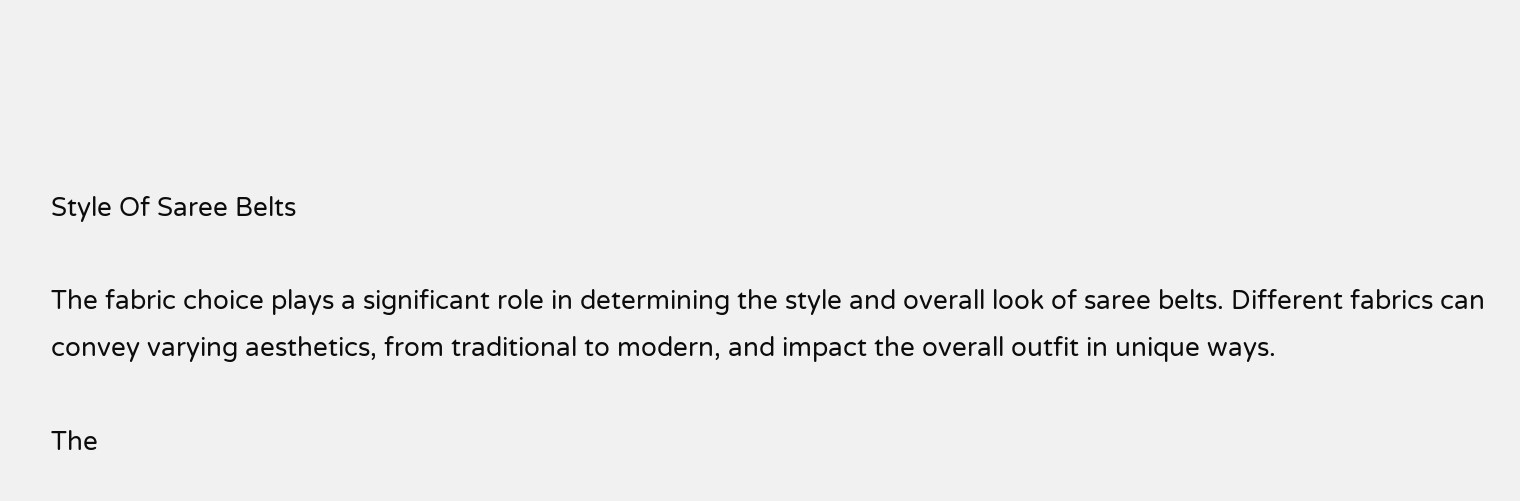Style Of Saree Belts

The fabric choice plays a significant role in determining the style and overall look of saree belts. Different fabrics can convey varying aesthetics, from traditional to modern, and impact the overall outfit in unique ways.

The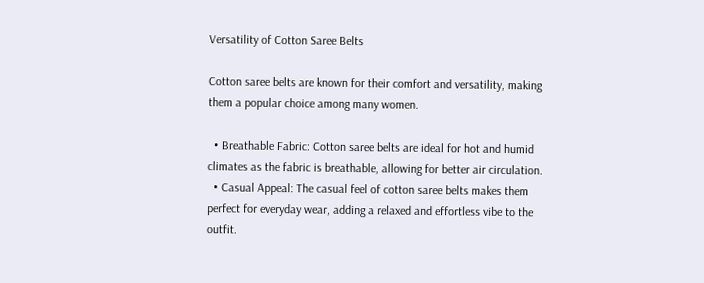Versatility of Cotton Saree Belts

Cotton saree belts are known for their comfort and versatility, making them a popular choice among many women.

  • Breathable Fabric: Cotton saree belts are ideal for hot and humid climates as the fabric is breathable, allowing for better air circulation.
  • Casual Appeal: The casual feel of cotton saree belts makes them perfect for everyday wear, adding a relaxed and effortless vibe to the outfit.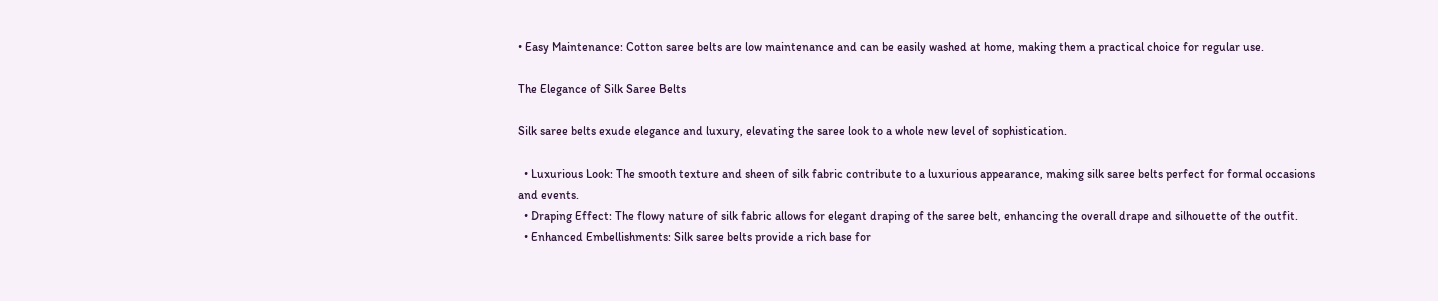• Easy Maintenance: Cotton saree belts are low maintenance and can be easily washed at home, making them a practical choice for regular use.

The Elegance of Silk Saree Belts

Silk saree belts exude elegance and luxury, elevating the saree look to a whole new level of sophistication.

  • Luxurious Look: The smooth texture and sheen of silk fabric contribute to a luxurious appearance, making silk saree belts perfect for formal occasions and events.
  • Draping Effect: The flowy nature of silk fabric allows for elegant draping of the saree belt, enhancing the overall drape and silhouette of the outfit.
  • Enhanced Embellishments: Silk saree belts provide a rich base for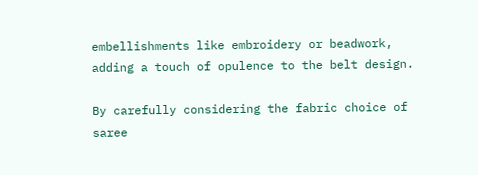embellishments like embroidery or beadwork, adding a touch of opulence to the belt design.

By carefully considering the fabric choice of saree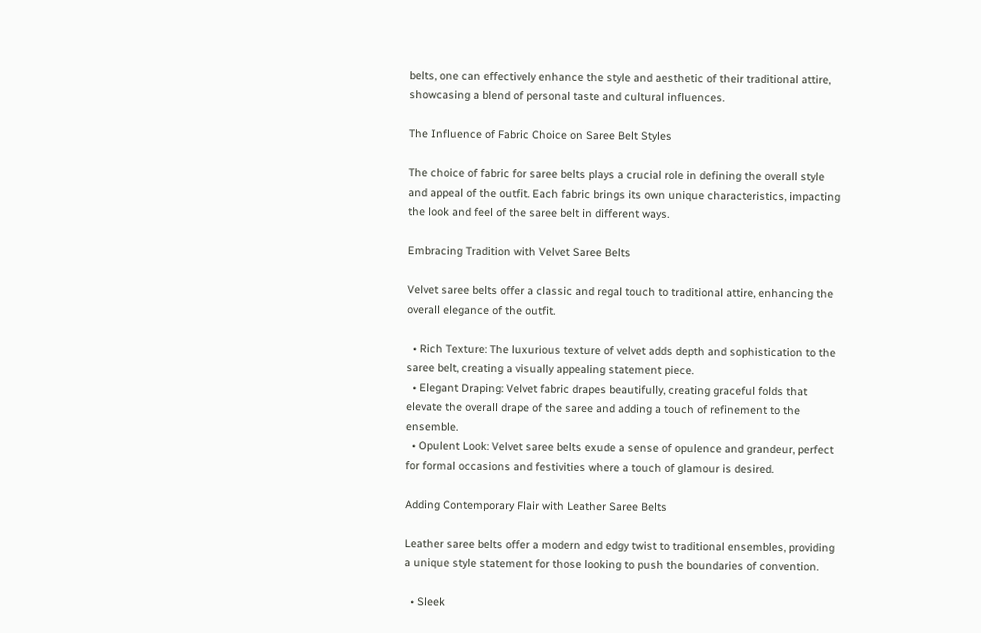belts, one can effectively enhance the style and aesthetic of their traditional attire, showcasing a blend of personal taste and cultural influences.

The Influence of Fabric Choice on Saree Belt Styles

The choice of fabric for saree belts plays a crucial role in defining the overall style and appeal of the outfit. Each fabric brings its own unique characteristics, impacting the look and feel of the saree belt in different ways.

Embracing Tradition with Velvet Saree Belts

Velvet saree belts offer a classic and regal touch to traditional attire, enhancing the overall elegance of the outfit.

  • Rich Texture: The luxurious texture of velvet adds depth and sophistication to the saree belt, creating a visually appealing statement piece.
  • Elegant Draping: Velvet fabric drapes beautifully, creating graceful folds that elevate the overall drape of the saree and adding a touch of refinement to the ensemble.
  • Opulent Look: Velvet saree belts exude a sense of opulence and grandeur, perfect for formal occasions and festivities where a touch of glamour is desired.

Adding Contemporary Flair with Leather Saree Belts

Leather saree belts offer a modern and edgy twist to traditional ensembles, providing a unique style statement for those looking to push the boundaries of convention.

  • Sleek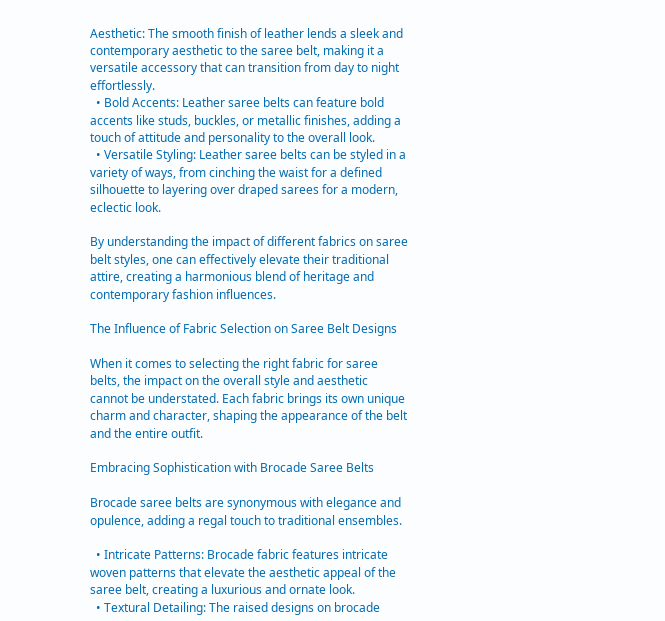Aesthetic: The smooth finish of leather lends a sleek and contemporary aesthetic to the saree belt, making it a versatile accessory that can transition from day to night effortlessly.
  • Bold Accents: Leather saree belts can feature bold accents like studs, buckles, or metallic finishes, adding a touch of attitude and personality to the overall look.
  • Versatile Styling: Leather saree belts can be styled in a variety of ways, from cinching the waist for a defined silhouette to layering over draped sarees for a modern, eclectic look.

By understanding the impact of different fabrics on saree belt styles, one can effectively elevate their traditional attire, creating a harmonious blend of heritage and contemporary fashion influences.

The Influence of Fabric Selection on Saree Belt Designs

When it comes to selecting the right fabric for saree belts, the impact on the overall style and aesthetic cannot be understated. Each fabric brings its own unique charm and character, shaping the appearance of the belt and the entire outfit.

Embracing Sophistication with Brocade Saree Belts

Brocade saree belts are synonymous with elegance and opulence, adding a regal touch to traditional ensembles.

  • Intricate Patterns: Brocade fabric features intricate woven patterns that elevate the aesthetic appeal of the saree belt, creating a luxurious and ornate look.
  • Textural Detailing: The raised designs on brocade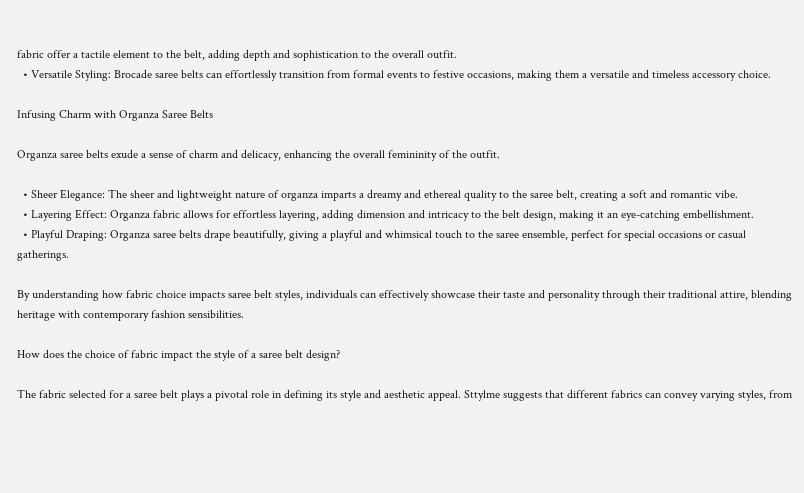fabric offer a tactile element to the belt, adding depth and sophistication to the overall outfit.
  • Versatile Styling: Brocade saree belts can effortlessly transition from formal events to festive occasions, making them a versatile and timeless accessory choice.

Infusing Charm with Organza Saree Belts

Organza saree belts exude a sense of charm and delicacy, enhancing the overall femininity of the outfit.

  • Sheer Elegance: The sheer and lightweight nature of organza imparts a dreamy and ethereal quality to the saree belt, creating a soft and romantic vibe.
  • Layering Effect: Organza fabric allows for effortless layering, adding dimension and intricacy to the belt design, making it an eye-catching embellishment.
  • Playful Draping: Organza saree belts drape beautifully, giving a playful and whimsical touch to the saree ensemble, perfect for special occasions or casual gatherings.

By understanding how fabric choice impacts saree belt styles, individuals can effectively showcase their taste and personality through their traditional attire, blending heritage with contemporary fashion sensibilities.

How does the choice of fabric impact the style of a saree belt design?

The fabric selected for a saree belt plays a pivotal role in defining its style and aesthetic appeal. Sttylme suggests that different fabrics can convey varying styles, from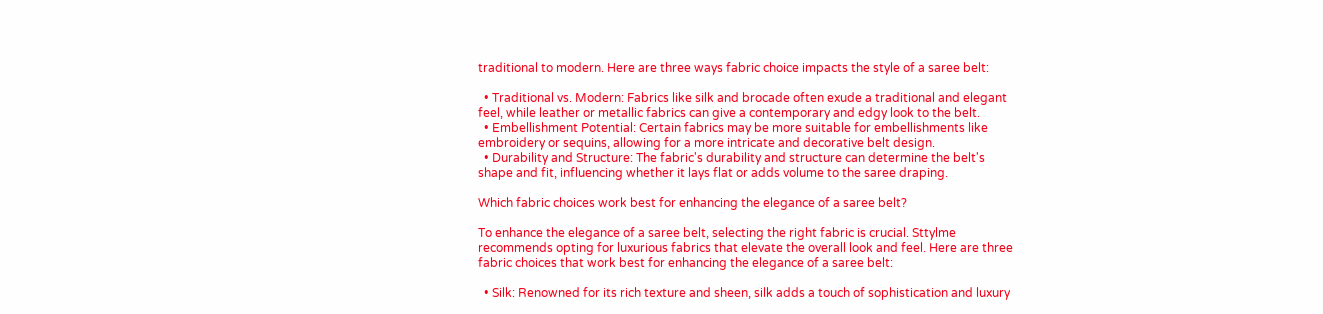traditional to modern. Here are three ways fabric choice impacts the style of a saree belt:

  • Traditional vs. Modern: Fabrics like silk and brocade often exude a traditional and elegant feel, while leather or metallic fabrics can give a contemporary and edgy look to the belt.
  • Embellishment Potential: Certain fabrics may be more suitable for embellishments like embroidery or sequins, allowing for a more intricate and decorative belt design.
  • Durability and Structure: The fabric's durability and structure can determine the belt's shape and fit, influencing whether it lays flat or adds volume to the saree draping.

Which fabric choices work best for enhancing the elegance of a saree belt?

To enhance the elegance of a saree belt, selecting the right fabric is crucial. Sttylme recommends opting for luxurious fabrics that elevate the overall look and feel. Here are three fabric choices that work best for enhancing the elegance of a saree belt:

  • Silk: Renowned for its rich texture and sheen, silk adds a touch of sophistication and luxury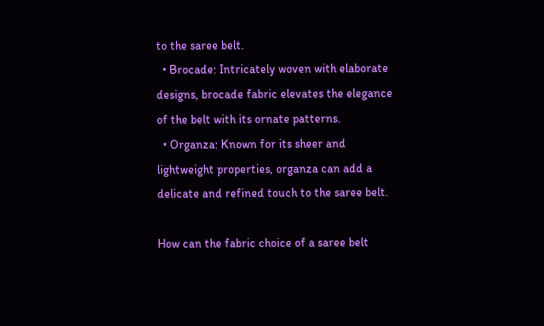to the saree belt.
  • Brocade: Intricately woven with elaborate designs, brocade fabric elevates the elegance of the belt with its ornate patterns.
  • Organza: Known for its sheer and lightweight properties, organza can add a delicate and refined touch to the saree belt.

How can the fabric choice of a saree belt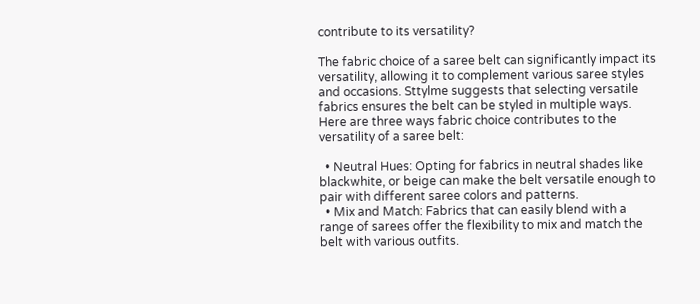contribute to its versatility?

The fabric choice of a saree belt can significantly impact its versatility, allowing it to complement various saree styles and occasions. Sttylme suggests that selecting versatile fabrics ensures the belt can be styled in multiple ways. Here are three ways fabric choice contributes to the versatility of a saree belt:

  • Neutral Hues: Opting for fabrics in neutral shades like blackwhite, or beige can make the belt versatile enough to pair with different saree colors and patterns.
  • Mix and Match: Fabrics that can easily blend with a range of sarees offer the flexibility to mix and match the belt with various outfits.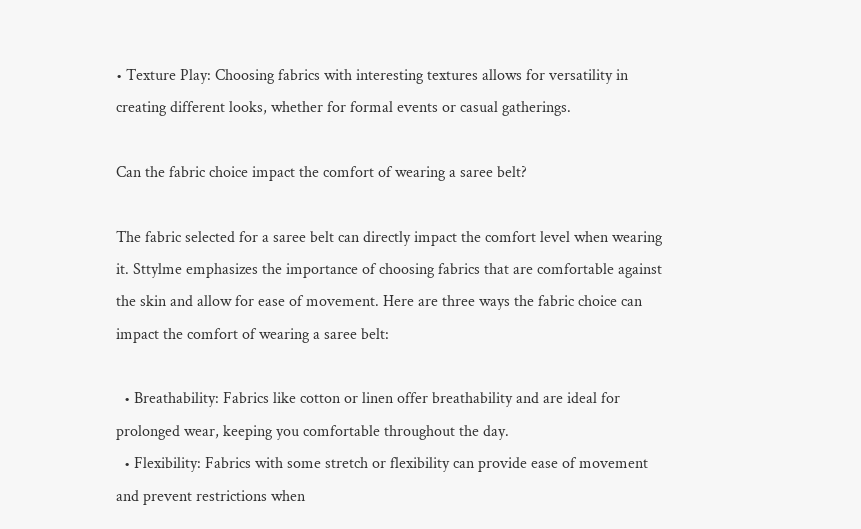• Texture Play: Choosing fabrics with interesting textures allows for versatility in creating different looks, whether for formal events or casual gatherings.

Can the fabric choice impact the comfort of wearing a saree belt?

The fabric selected for a saree belt can directly impact the comfort level when wearing it. Sttylme emphasizes the importance of choosing fabrics that are comfortable against the skin and allow for ease of movement. Here are three ways the fabric choice can impact the comfort of wearing a saree belt:

  • Breathability: Fabrics like cotton or linen offer breathability and are ideal for prolonged wear, keeping you comfortable throughout the day.
  • Flexibility: Fabrics with some stretch or flexibility can provide ease of movement and prevent restrictions when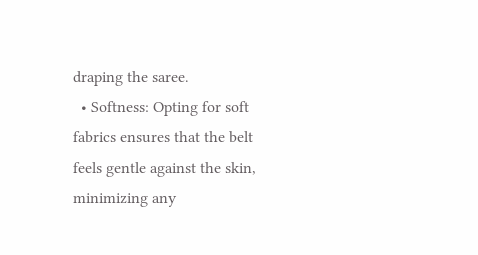draping the saree.
  • Softness: Opting for soft fabrics ensures that the belt feels gentle against the skin, minimizing any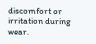discomfort or irritation during wear.